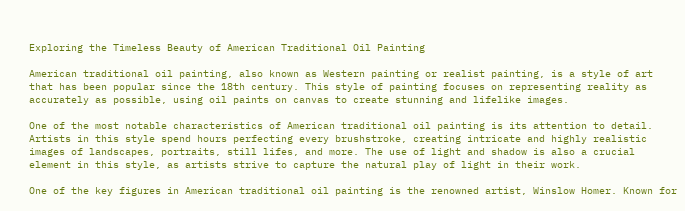Exploring the Timeless Beauty of American Traditional Oil Painting

American traditional oil painting, also known as Western painting or realist painting, is a style of art that has been popular since the 18th century. This style of painting focuses on representing reality as accurately as possible, using oil paints on canvas to create stunning and lifelike images.

One of the most notable characteristics of American traditional oil painting is its attention to detail. Artists in this style spend hours perfecting every brushstroke, creating intricate and highly realistic images of landscapes, portraits, still lifes, and more. The use of light and shadow is also a crucial element in this style, as artists strive to capture the natural play of light in their work.

One of the key figures in American traditional oil painting is the renowned artist, Winslow Homer. Known for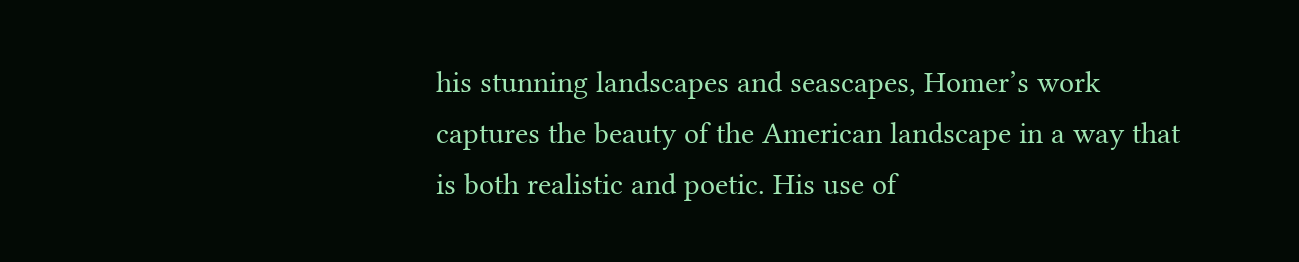his stunning landscapes and seascapes, Homer’s work captures the beauty of the American landscape in a way that is both realistic and poetic. His use of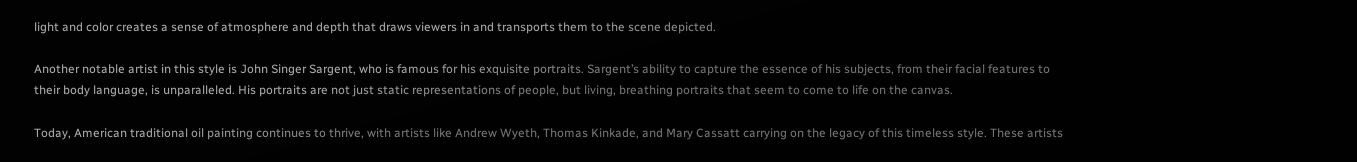light and color creates a sense of atmosphere and depth that draws viewers in and transports them to the scene depicted.

Another notable artist in this style is John Singer Sargent, who is famous for his exquisite portraits. Sargent’s ability to capture the essence of his subjects, from their facial features to their body language, is unparalleled. His portraits are not just static representations of people, but living, breathing portraits that seem to come to life on the canvas.

Today, American traditional oil painting continues to thrive, with artists like Andrew Wyeth, Thomas Kinkade, and Mary Cassatt carrying on the legacy of this timeless style. These artists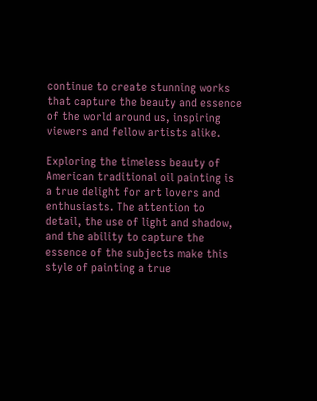continue to create stunning works that capture the beauty and essence of the world around us, inspiring viewers and fellow artists alike.

Exploring the timeless beauty of American traditional oil painting is a true delight for art lovers and enthusiasts. The attention to detail, the use of light and shadow, and the ability to capture the essence of the subjects make this style of painting a true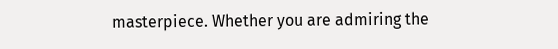masterpiece. Whether you are admiring the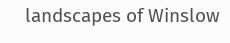landscapes of Winslow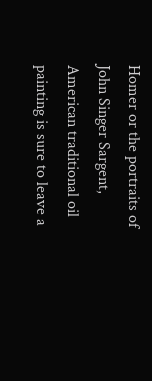Homer or the portraits of John Singer Sargent, American traditional oil painting is sure to leave a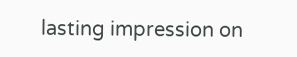lasting impression on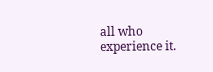all who experience it.